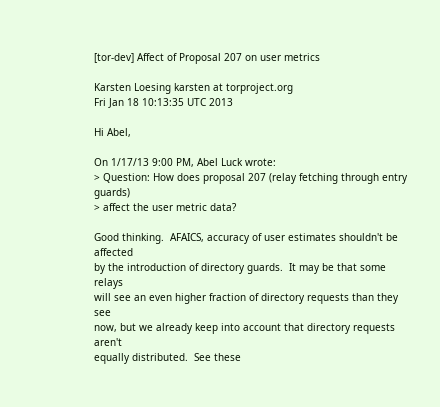[tor-dev] Affect of Proposal 207 on user metrics

Karsten Loesing karsten at torproject.org
Fri Jan 18 10:13:35 UTC 2013

Hi Abel,

On 1/17/13 9:00 PM, Abel Luck wrote:
> Question: How does proposal 207 (relay fetching through entry guards)
> affect the user metric data?

Good thinking.  AFAICS, accuracy of user estimates shouldn't be affected
by the introduction of directory guards.  It may be that some relays
will see an even higher fraction of directory requests than they see
now, but we already keep into account that directory requests aren't
equally distributed.  See these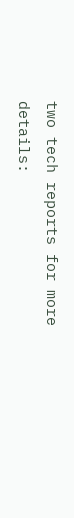two tech reports for more details: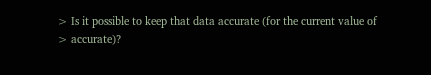> Is it possible to keep that data accurate (for the current value of
> accurate)?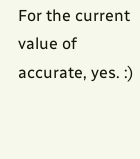For the current value of accurate, yes. :)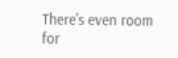There's even room for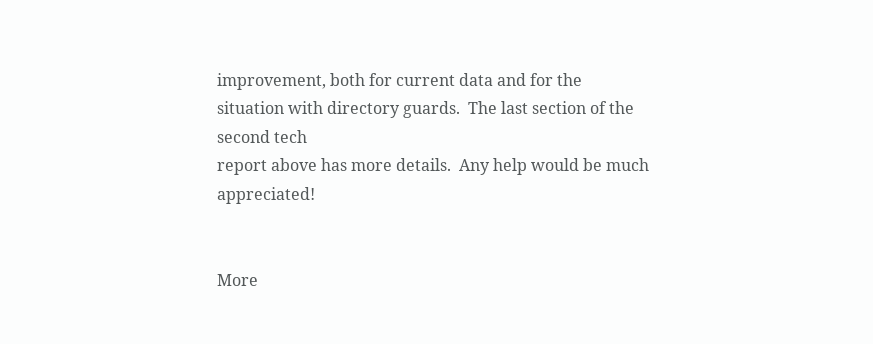improvement, both for current data and for the
situation with directory guards.  The last section of the second tech
report above has more details.  Any help would be much appreciated!


More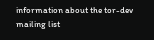information about the tor-dev mailing list